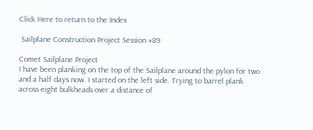Click Here to return to the Index

 Sailplane Construction Project Session #89

Comet Sailplane Project
I have been planking on the top of the Sailplane around the pylon for two and a half days now. I started on the left side. Trying to barrel plank across eight bulkheads over a distance of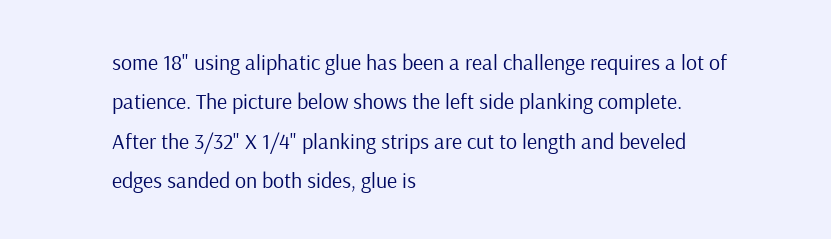some 18" using aliphatic glue has been a real challenge requires a lot of patience. The picture below shows the left side planking complete.
After the 3/32" X 1/4" planking strips are cut to length and beveled edges sanded on both sides, glue is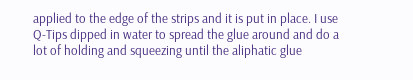applied to the edge of the strips and it is put in place. I use Q-Tips dipped in water to spread the glue around and do a lot of holding and squeezing until the aliphatic glue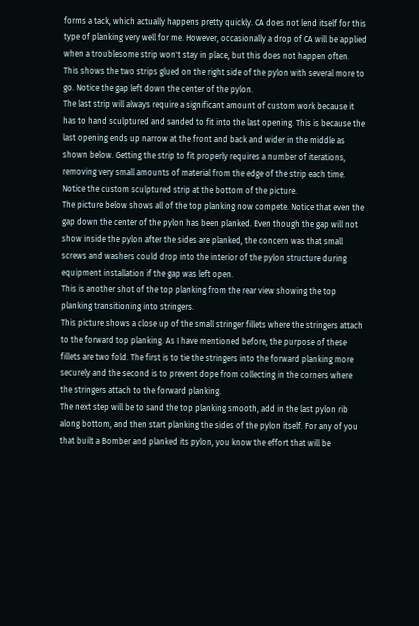forms a tack, which actually happens pretty quickly. CA does not lend itself for this type of planking very well for me. However, occasionally a drop of CA will be applied when a troublesome strip won't stay in place, but this does not happen often.
This shows the two strips glued on the right side of the pylon with several more to go. Notice the gap left down the center of the pylon.
The last strip will always require a significant amount of custom work because it has to hand sculptured and sanded to fit into the last opening. This is because the last opening ends up narrow at the front and back and wider in the middle as shown below. Getting the strip to fit properly requires a number of iterations, removing very small amounts of material from the edge of the strip each time.  Notice the custom sculptured strip at the bottom of the picture.
The picture below shows all of the top planking now compete. Notice that even the gap down the center of the pylon has been planked. Even though the gap will not show inside the pylon after the sides are planked, the concern was that small screws and washers could drop into the interior of the pylon structure during equipment installation if the gap was left open.
This is another shot of the top planking from the rear view showing the top planking transitioning into stringers.
This picture shows a close up of the small stringer fillets where the stringers attach to the forward top planking. As I have mentioned before, the purpose of these fillets are two fold. The first is to tie the stringers into the forward planking more securely and the second is to prevent dope from collecting in the corners where the stringers attach to the forward planking.
The next step will be to sand the top planking smooth, add in the last pylon rib along bottom, and then start planking the sides of the pylon itself. For any of you that built a Bomber and planked its pylon, you know the effort that will be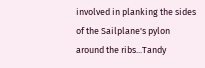involved in planking the sides of the Sailplane's pylon around the ribs...Tandy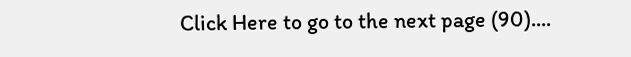Click Here to go to the next page (90)....